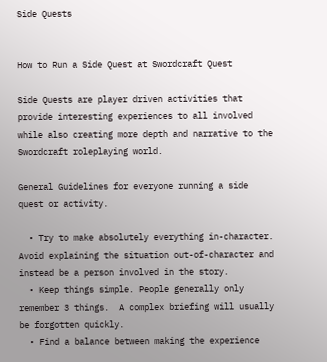Side Quests


How to Run a Side Quest at Swordcraft Quest

Side Quests are player driven activities that provide interesting experiences to all involved while also creating more depth and narrative to the Swordcraft roleplaying world.

General Guidelines for everyone running a side quest or activity.

  • Try to make absolutely everything in-character. Avoid explaining the situation out-of-character and instead be a person involved in the story.
  • Keep things simple. People generally only remember 3 things.  A complex briefing will usually be forgotten quickly.
  • Find a balance between making the experience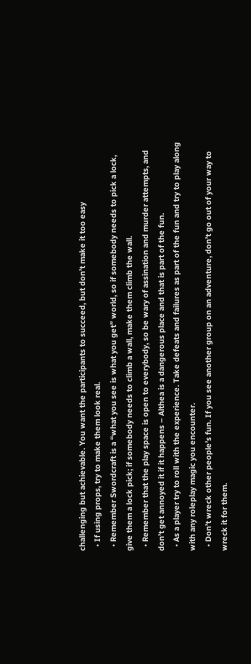challenging but achievable. You want the participants to succeed, but don’t make it too easy
  • If using props, try to make them look real.
  • Remember Swordcraft is a “what you see is what you get” world, so if somebody needs to pick a lock, give them a lock pick; if somebody needs to climb a wall, make them climb the wall.
  • Remember that the play space is open to everybody, so be wary of assination and murder attempts, and don’t get annoyed it if it happens – Althea is a dangerous place and that is part of the fun.
  • As a player try to roll with the experience. Take defeats and failures as part of the fun and try to play along with any roleplay magic you encounter.
  • Don’t wreck other people’s fun. If you see another group on an adventure, don’t go out of your way to wreck it for them.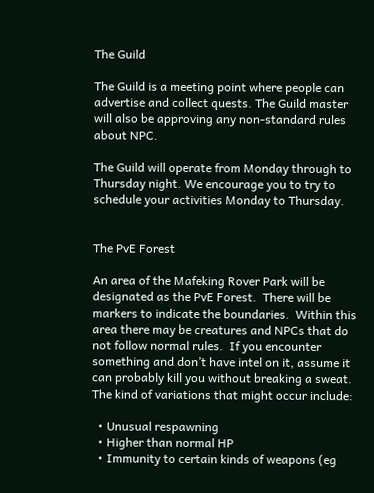The Guild

The Guild is a meeting point where people can advertise and collect quests. The Guild master will also be approving any non-standard rules about NPC.

The Guild will operate from Monday through to Thursday night. We encourage you to try to schedule your activities Monday to Thursday.


The PvE Forest

An area of the Mafeking Rover Park will be designated as the PvE Forest.  There will be markers to indicate the boundaries.  Within this area there may be creatures and NPCs that do not follow normal rules.  If you encounter something and don’t have intel on it, assume it can probably kill you without breaking a sweat.  The kind of variations that might occur include:

  • Unusual respawning
  • Higher than normal HP
  • Immunity to certain kinds of weapons (eg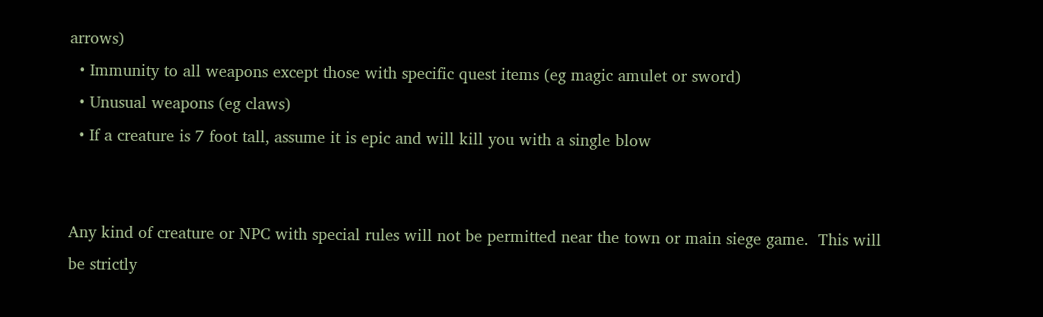arrows)
  • Immunity to all weapons except those with specific quest items (eg magic amulet or sword)
  • Unusual weapons (eg claws)
  • If a creature is 7 foot tall, assume it is epic and will kill you with a single blow


Any kind of creature or NPC with special rules will not be permitted near the town or main siege game.  This will be strictly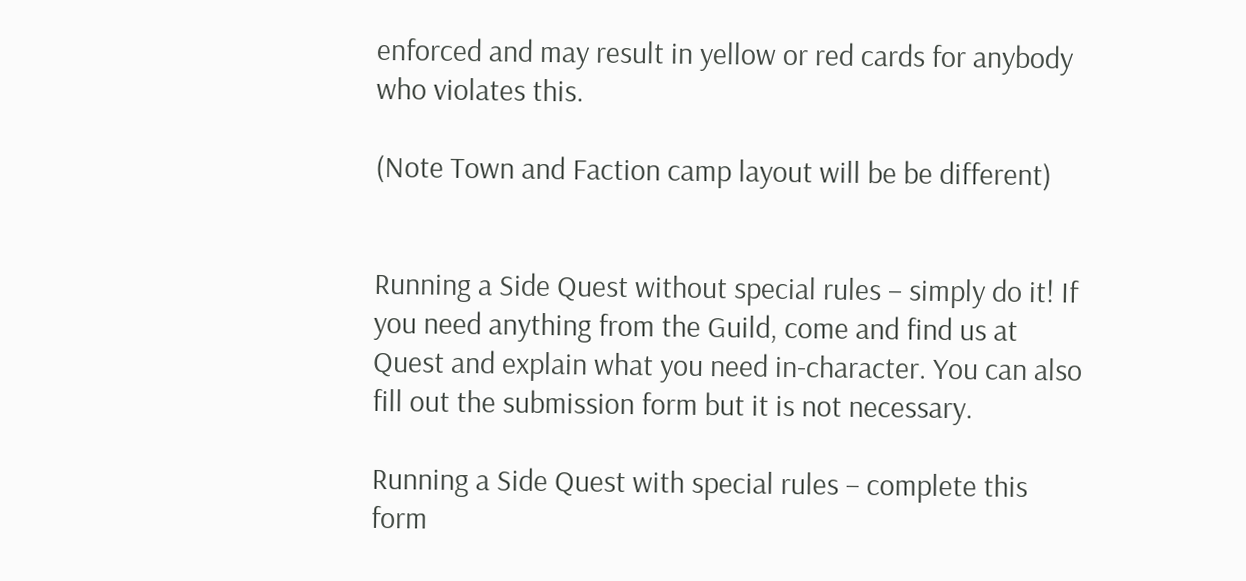enforced and may result in yellow or red cards for anybody who violates this.

(Note Town and Faction camp layout will be be different)


Running a Side Quest without special rules – simply do it! If you need anything from the Guild, come and find us at Quest and explain what you need in-character. You can also fill out the submission form but it is not necessary.

Running a Side Quest with special rules – complete this form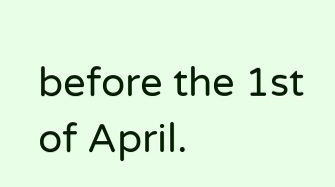before the 1st of April.